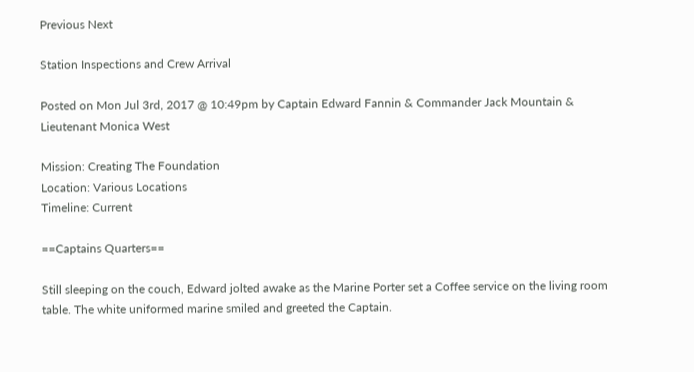Previous Next

Station Inspections and Crew Arrival

Posted on Mon Jul 3rd, 2017 @ 10:49pm by Captain Edward Fannin & Commander Jack Mountain & Lieutenant Monica West

Mission: Creating The Foundation
Location: Various Locations
Timeline: Current

==Captains Quarters==

Still sleeping on the couch, Edward jolted awake as the Marine Porter set a Coffee service on the living room table. The white uniformed marine smiled and greeted the Captain.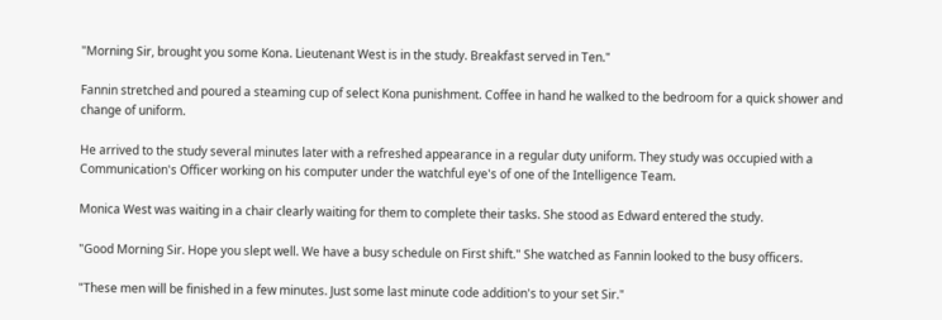"Morning Sir, brought you some Kona. Lieutenant West is in the study. Breakfast served in Ten."

Fannin stretched and poured a steaming cup of select Kona punishment. Coffee in hand he walked to the bedroom for a quick shower and change of uniform.

He arrived to the study several minutes later with a refreshed appearance in a regular duty uniform. They study was occupied with a Communication's Officer working on his computer under the watchful eye's of one of the Intelligence Team.

Monica West was waiting in a chair clearly waiting for them to complete their tasks. She stood as Edward entered the study.

"Good Morning Sir. Hope you slept well. We have a busy schedule on First shift." She watched as Fannin looked to the busy officers.

"These men will be finished in a few minutes. Just some last minute code addition's to your set Sir."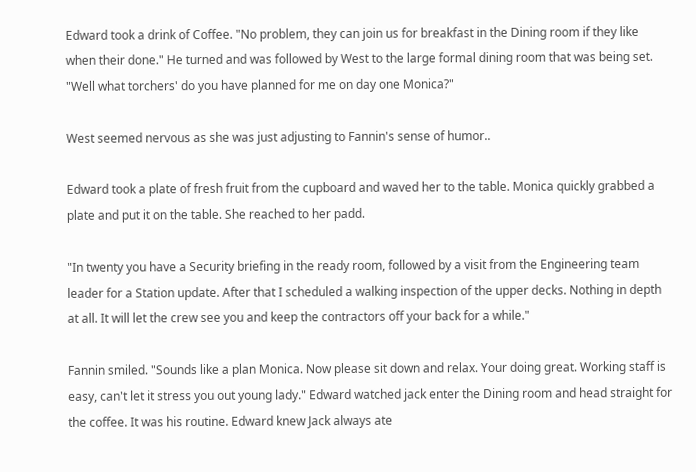Edward took a drink of Coffee. "No problem, they can join us for breakfast in the Dining room if they like when their done." He turned and was followed by West to the large formal dining room that was being set. "Well what torchers' do you have planned for me on day one Monica?"

West seemed nervous as she was just adjusting to Fannin's sense of humor..

Edward took a plate of fresh fruit from the cupboard and waved her to the table. Monica quickly grabbed a plate and put it on the table. She reached to her padd.

"In twenty you have a Security briefing in the ready room, followed by a visit from the Engineering team leader for a Station update. After that I scheduled a walking inspection of the upper decks. Nothing in depth at all. It will let the crew see you and keep the contractors off your back for a while."

Fannin smiled. "Sounds like a plan Monica. Now please sit down and relax. Your doing great. Working staff is easy, can't let it stress you out young lady." Edward watched jack enter the Dining room and head straight for the coffee. It was his routine. Edward knew Jack always ate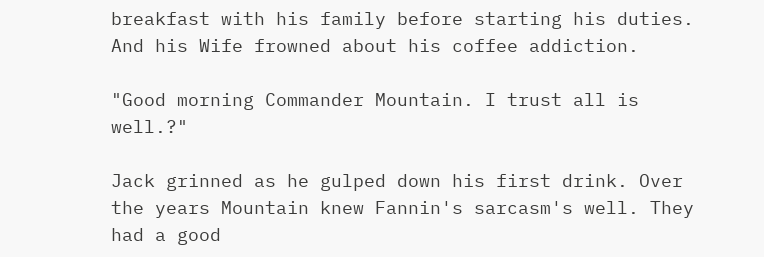breakfast with his family before starting his duties. And his Wife frowned about his coffee addiction.

"Good morning Commander Mountain. I trust all is well.?"

Jack grinned as he gulped down his first drink. Over the years Mountain knew Fannin's sarcasm's well. They had a good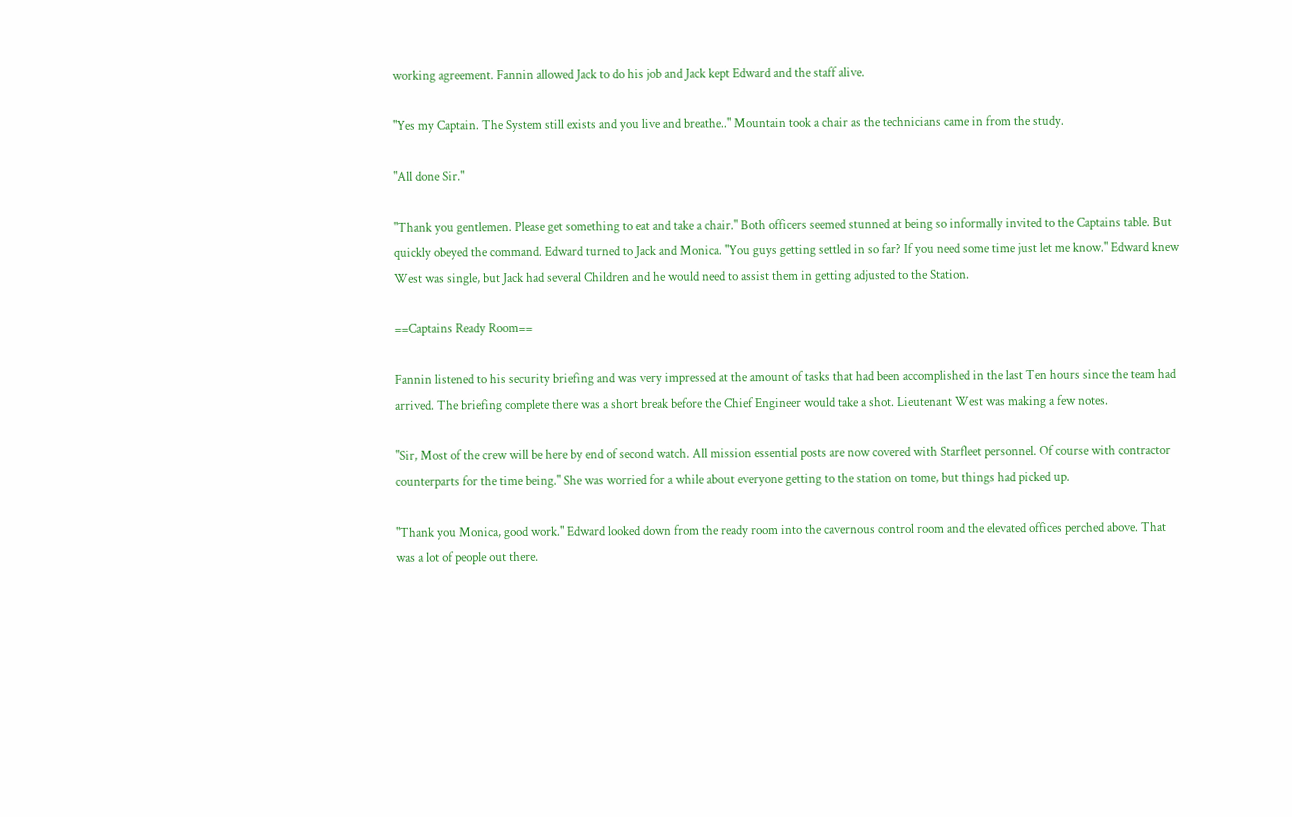working agreement. Fannin allowed Jack to do his job and Jack kept Edward and the staff alive.

"Yes my Captain. The System still exists and you live and breathe.." Mountain took a chair as the technicians came in from the study.

"All done Sir."

"Thank you gentlemen. Please get something to eat and take a chair." Both officers seemed stunned at being so informally invited to the Captains table. But quickly obeyed the command. Edward turned to Jack and Monica. "You guys getting settled in so far? If you need some time just let me know." Edward knew West was single, but Jack had several Children and he would need to assist them in getting adjusted to the Station.

==Captains Ready Room==

Fannin listened to his security briefing and was very impressed at the amount of tasks that had been accomplished in the last Ten hours since the team had arrived. The briefing complete there was a short break before the Chief Engineer would take a shot. Lieutenant West was making a few notes.

"Sir, Most of the crew will be here by end of second watch. All mission essential posts are now covered with Starfleet personnel. Of course with contractor counterparts for the time being." She was worried for a while about everyone getting to the station on tome, but things had picked up.

"Thank you Monica, good work." Edward looked down from the ready room into the cavernous control room and the elevated offices perched above. That was a lot of people out there.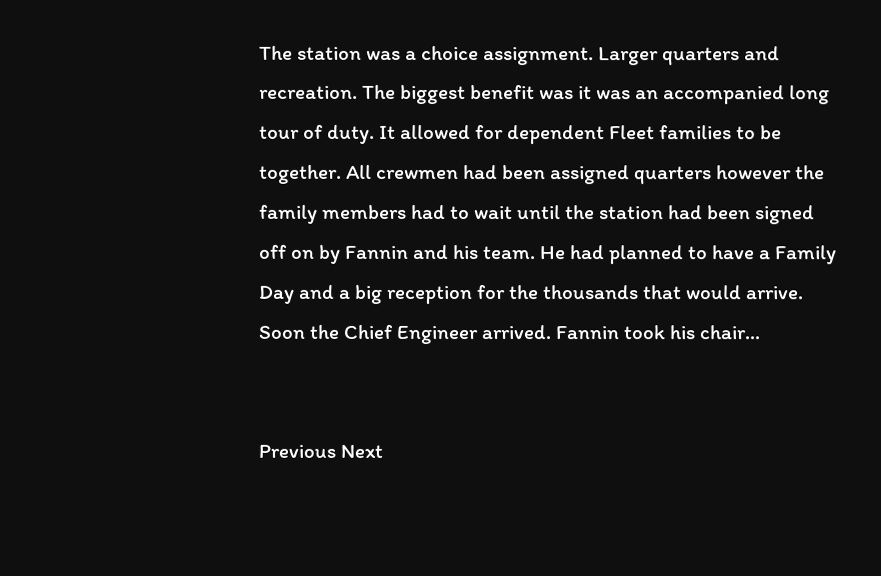The station was a choice assignment. Larger quarters and recreation. The biggest benefit was it was an accompanied long tour of duty. It allowed for dependent Fleet families to be together. All crewmen had been assigned quarters however the family members had to wait until the station had been signed off on by Fannin and his team. He had planned to have a Family Day and a big reception for the thousands that would arrive. Soon the Chief Engineer arrived. Fannin took his chair...


Previous Next